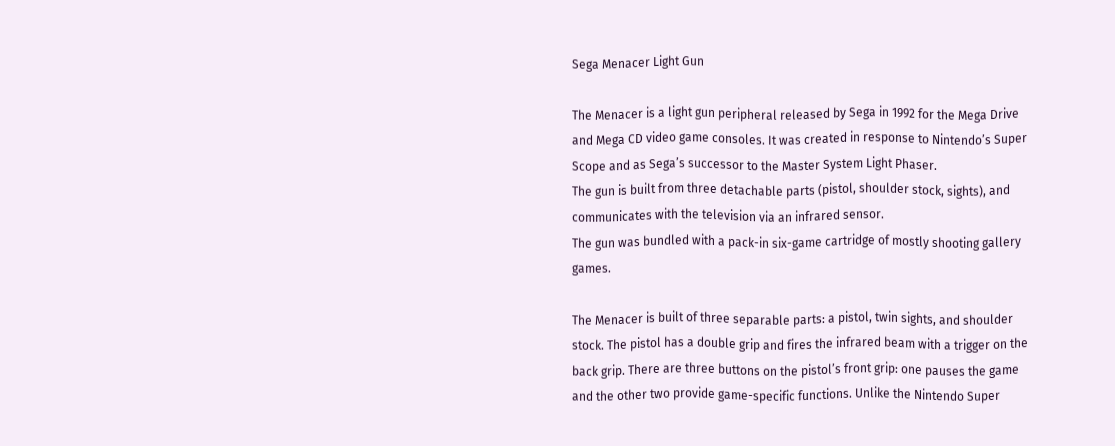Sega Menacer Light Gun

The Menacer is a light gun peripheral released by Sega in 1992 for the Mega Drive and Mega CD video game consoles. It was created in response to Nintendo’s Super Scope and as Sega’s successor to the Master System Light Phaser.
The gun is built from three detachable parts (pistol, shoulder stock, sights), and communicates with the television via an infrared sensor.
The gun was bundled with a pack-in six-game cartridge of mostly shooting gallery games.

The Menacer is built of three separable parts: a pistol, twin sights, and shoulder stock. The pistol has a double grip and fires the infrared beam with a trigger on the back grip. There are three buttons on the pistol’s front grip: one pauses the game and the other two provide game-specific functions. Unlike the Nintendo Super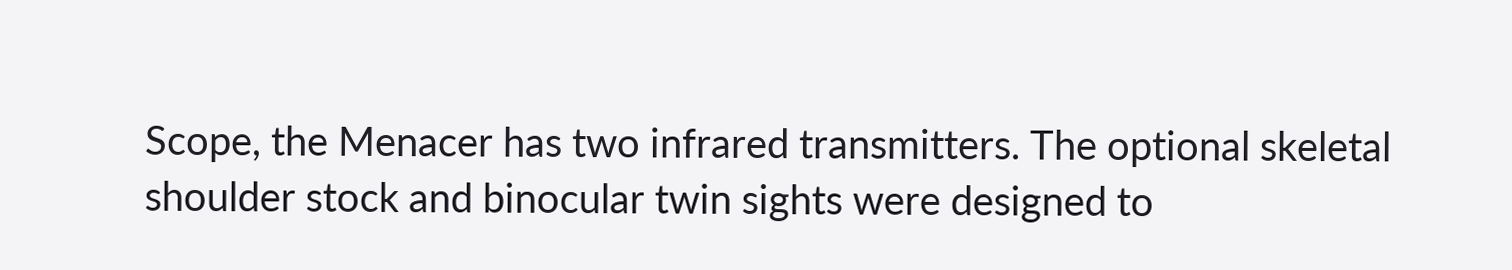Scope, the Menacer has two infrared transmitters. The optional skeletal shoulder stock and binocular twin sights were designed to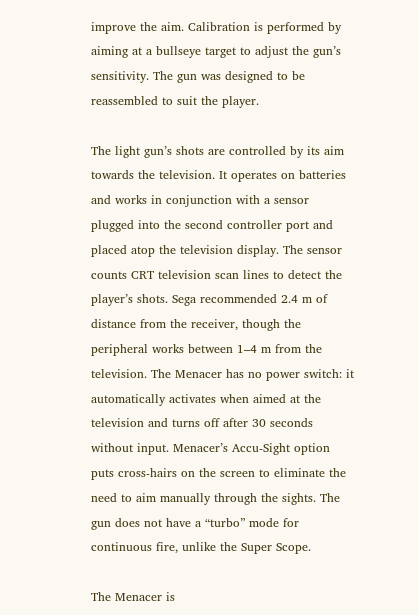improve the aim. Calibration is performed by aiming at a bullseye target to adjust the gun’s sensitivity. The gun was designed to be reassembled to suit the player.

The light gun’s shots are controlled by its aim towards the television. It operates on batteries and works in conjunction with a sensor plugged into the second controller port and placed atop the television display. The sensor counts CRT television scan lines to detect the player’s shots. Sega recommended 2.4 m of distance from the receiver, though the peripheral works between 1–4 m from the television. The Menacer has no power switch: it automatically activates when aimed at the television and turns off after 30 seconds without input. Menacer’s Accu-Sight option puts cross-hairs on the screen to eliminate the need to aim manually through the sights. The gun does not have a “turbo” mode for continuous fire, unlike the Super Scope.

The Menacer is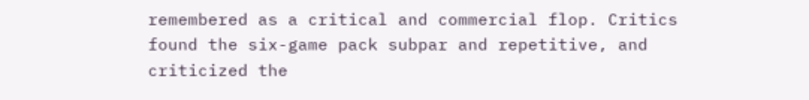remembered as a critical and commercial flop. Critics found the six-game pack subpar and repetitive, and criticized the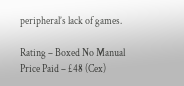peripheral’s lack of games.

Rating – Boxed No Manual
Price Paid – £48 (Cex)